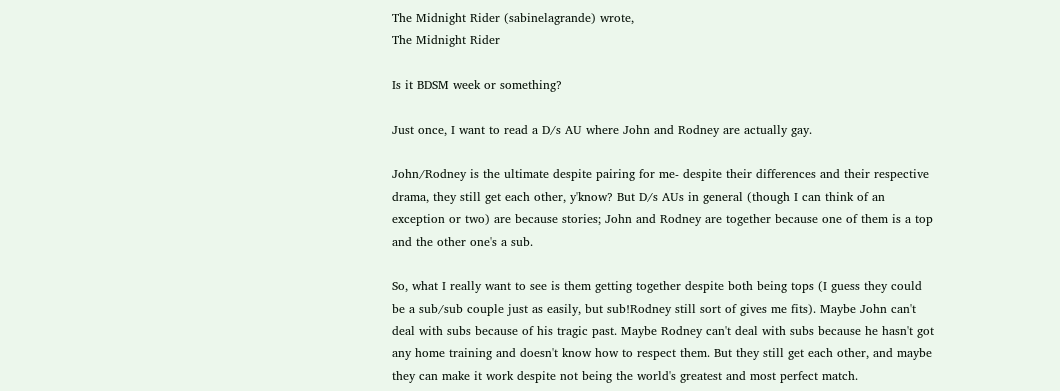The Midnight Rider (sabinelagrande) wrote,
The Midnight Rider

Is it BDSM week or something?

Just once, I want to read a D/s AU where John and Rodney are actually gay.

John/Rodney is the ultimate despite pairing for me- despite their differences and their respective drama, they still get each other, y'know? But D/s AUs in general (though I can think of an exception or two) are because stories; John and Rodney are together because one of them is a top and the other one's a sub.

So, what I really want to see is them getting together despite both being tops (I guess they could be a sub/sub couple just as easily, but sub!Rodney still sort of gives me fits). Maybe John can't deal with subs because of his tragic past. Maybe Rodney can't deal with subs because he hasn't got any home training and doesn't know how to respect them. But they still get each other, and maybe they can make it work despite not being the world's greatest and most perfect match.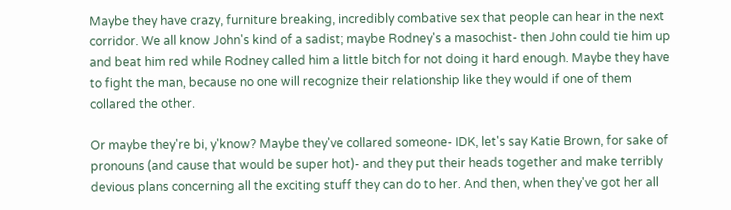Maybe they have crazy, furniture breaking, incredibly combative sex that people can hear in the next corridor. We all know John's kind of a sadist; maybe Rodney's a masochist- then John could tie him up and beat him red while Rodney called him a little bitch for not doing it hard enough. Maybe they have to fight the man, because no one will recognize their relationship like they would if one of them collared the other.

Or maybe they're bi, y'know? Maybe they've collared someone- IDK, let's say Katie Brown, for sake of pronouns (and cause that would be super hot)- and they put their heads together and make terribly devious plans concerning all the exciting stuff they can do to her. And then, when they've got her all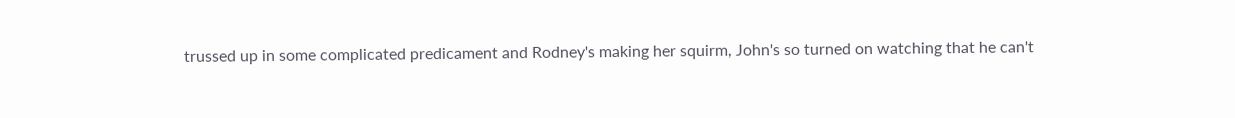trussed up in some complicated predicament and Rodney's making her squirm, John's so turned on watching that he can't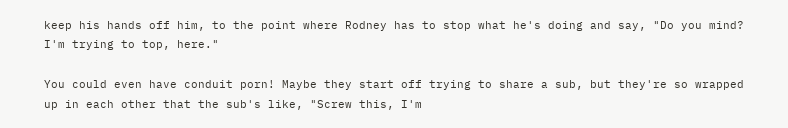keep his hands off him, to the point where Rodney has to stop what he's doing and say, "Do you mind? I'm trying to top, here."

You could even have conduit porn! Maybe they start off trying to share a sub, but they're so wrapped up in each other that the sub's like, "Screw this, I'm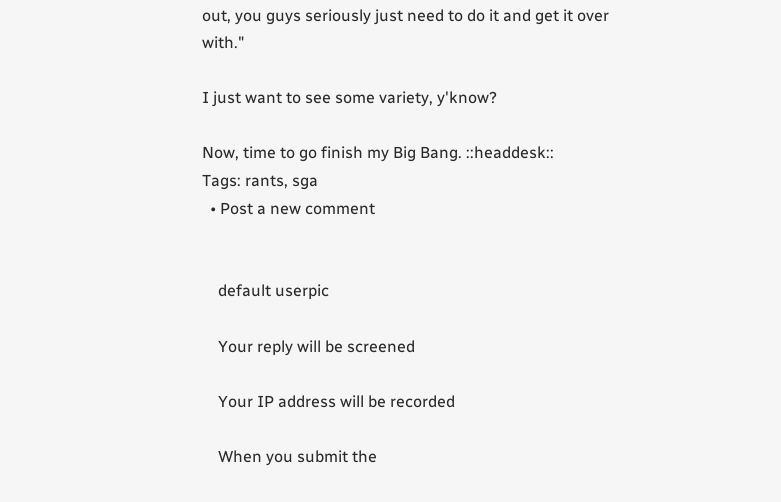out, you guys seriously just need to do it and get it over with."

I just want to see some variety, y'know?

Now, time to go finish my Big Bang. ::headdesk::
Tags: rants, sga
  • Post a new comment


    default userpic

    Your reply will be screened

    Your IP address will be recorded

    When you submit the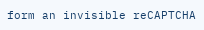form an invisible reCAPTCHA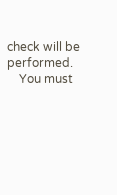check will be performed.
    You must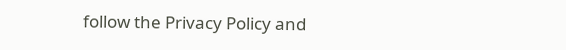follow the Privacy Policy and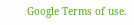Google Terms of use.